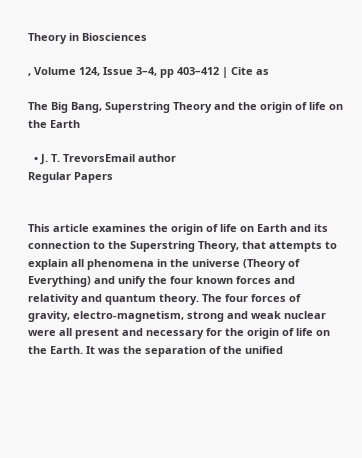Theory in Biosciences

, Volume 124, Issue 3–4, pp 403–412 | Cite as

The Big Bang, Superstring Theory and the origin of life on the Earth

  • J. T. TrevorsEmail author
Regular Papers


This article examines the origin of life on Earth and its connection to the Superstring Theory, that attempts to explain all phenomena in the universe (Theory of Everything) and unify the four known forces and relativity and quantum theory. The four forces of gravity, electro-magnetism, strong and weak nuclear were all present and necessary for the origin of life on the Earth. It was the separation of the unified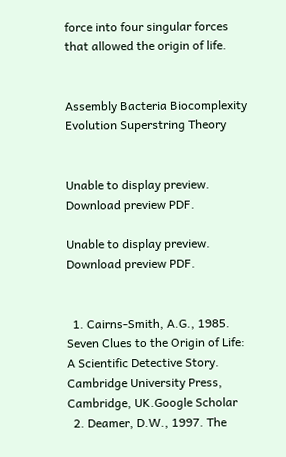force into four singular forces that allowed the origin of life.


Assembly Bacteria Biocomplexity Evolution Superstring Theory


Unable to display preview. Download preview PDF.

Unable to display preview. Download preview PDF.


  1. Cairns-Smith, A.G., 1985. Seven Clues to the Origin of Life: A Scientific Detective Story. Cambridge University Press, Cambridge, UK.Google Scholar
  2. Deamer, D.W., 1997. The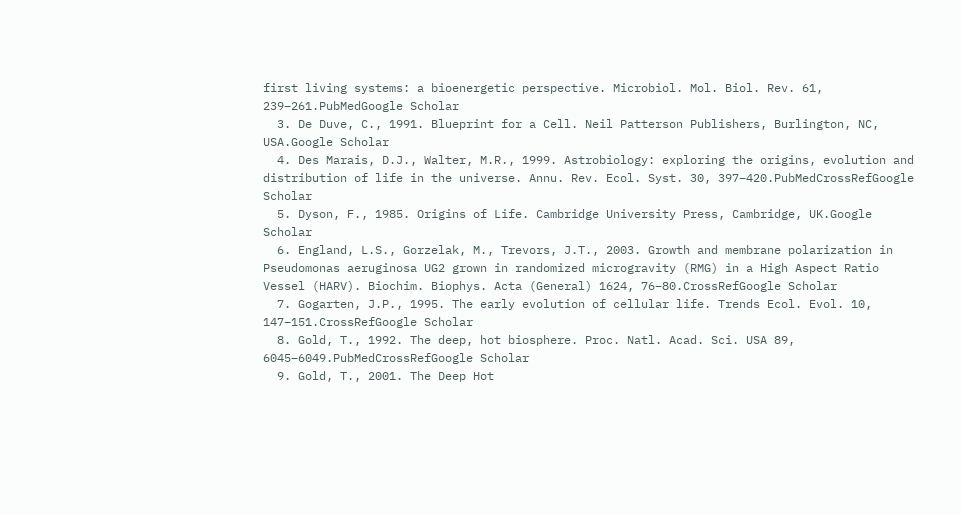first living systems: a bioenergetic perspective. Microbiol. Mol. Biol. Rev. 61, 239–261.PubMedGoogle Scholar
  3. De Duve, C., 1991. Blueprint for a Cell. Neil Patterson Publishers, Burlington, NC, USA.Google Scholar
  4. Des Marais, D.J., Walter, M.R., 1999. Astrobiology: exploring the origins, evolution and distribution of life in the universe. Annu. Rev. Ecol. Syst. 30, 397–420.PubMedCrossRefGoogle Scholar
  5. Dyson, F., 1985. Origins of Life. Cambridge University Press, Cambridge, UK.Google Scholar
  6. England, L.S., Gorzelak, M., Trevors, J.T., 2003. Growth and membrane polarization in Pseudomonas aeruginosa UG2 grown in randomized microgravity (RMG) in a High Aspect Ratio Vessel (HARV). Biochim. Biophys. Acta (General) 1624, 76–80.CrossRefGoogle Scholar
  7. Gogarten, J.P., 1995. The early evolution of cellular life. Trends Ecol. Evol. 10, 147–151.CrossRefGoogle Scholar
  8. Gold, T., 1992. The deep, hot biosphere. Proc. Natl. Acad. Sci. USA 89, 6045–6049.PubMedCrossRefGoogle Scholar
  9. Gold, T., 2001. The Deep Hot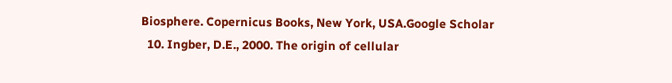Biosphere. Copernicus Books, New York, USA.Google Scholar
  10. Ingber, D.E., 2000. The origin of cellular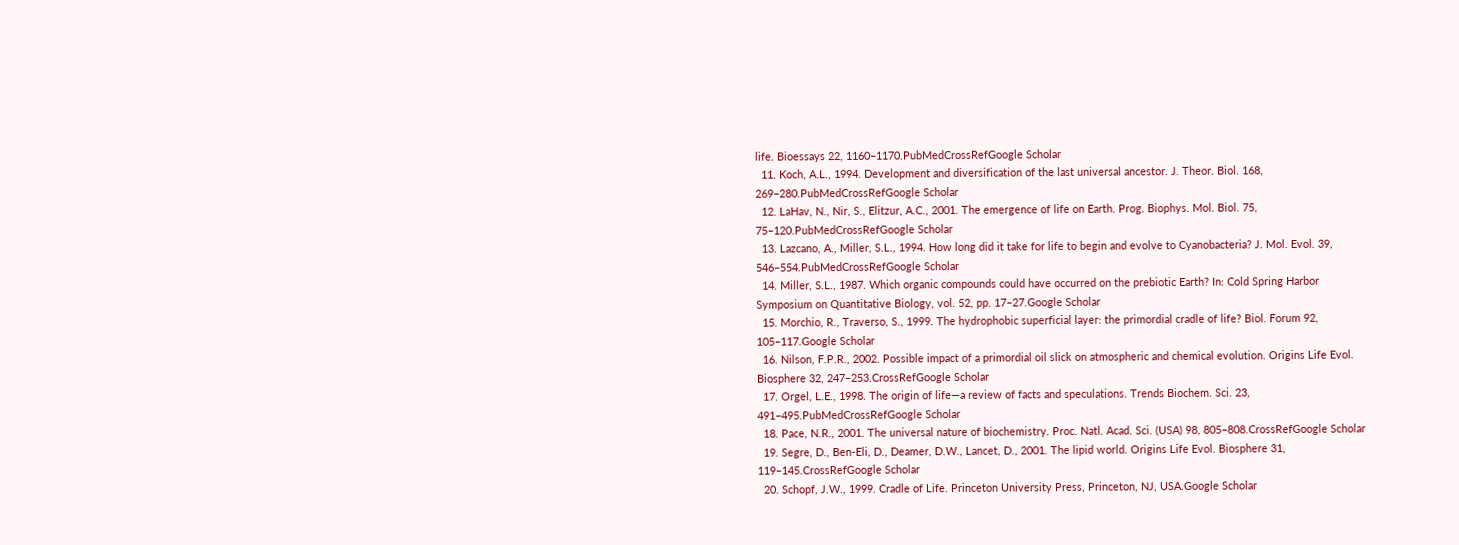life. Bioessays 22, 1160–1170.PubMedCrossRefGoogle Scholar
  11. Koch, A.L., 1994. Development and diversification of the last universal ancestor. J. Theor. Biol. 168, 269–280.PubMedCrossRefGoogle Scholar
  12. LaHav, N., Nir, S., Elitzur, A.C., 2001. The emergence of life on Earth. Prog. Biophys. Mol. Biol. 75, 75–120.PubMedCrossRefGoogle Scholar
  13. Lazcano, A., Miller, S.L., 1994. How long did it take for life to begin and evolve to Cyanobacteria? J. Mol. Evol. 39, 546–554.PubMedCrossRefGoogle Scholar
  14. Miller, S.L., 1987. Which organic compounds could have occurred on the prebiotic Earth? In: Cold Spring Harbor Symposium on Quantitative Biology, vol. 52, pp. 17–27.Google Scholar
  15. Morchio, R., Traverso, S., 1999. The hydrophobic superficial layer: the primordial cradle of life? Biol. Forum 92, 105–117.Google Scholar
  16. Nilson, F.P.R., 2002. Possible impact of a primordial oil slick on atmospheric and chemical evolution. Origins Life Evol. Biosphere 32, 247–253.CrossRefGoogle Scholar
  17. Orgel, L.E., 1998. The origin of life—a review of facts and speculations. Trends Biochem. Sci. 23, 491–495.PubMedCrossRefGoogle Scholar
  18. Pace, N.R., 2001. The universal nature of biochemistry. Proc. Natl. Acad. Sci. (USA) 98, 805–808.CrossRefGoogle Scholar
  19. Segre, D., Ben-Eli, D., Deamer, D.W., Lancet, D., 2001. The lipid world. Origins Life Evol. Biosphere 31, 119–145.CrossRefGoogle Scholar
  20. Schopf, J.W., 1999. Cradle of Life. Princeton University Press, Princeton, NJ, USA.Google Scholar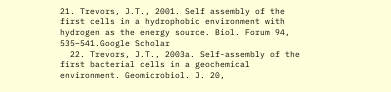21. Trevors, J.T., 2001. Self assembly of the first cells in a hydrophobic environment with hydrogen as the energy source. Biol. Forum 94, 535–541.Google Scholar
  22. Trevors, J.T., 2003a. Self-assembly of the first bacterial cells in a geochemical environment. Geomicrobiol. J. 20,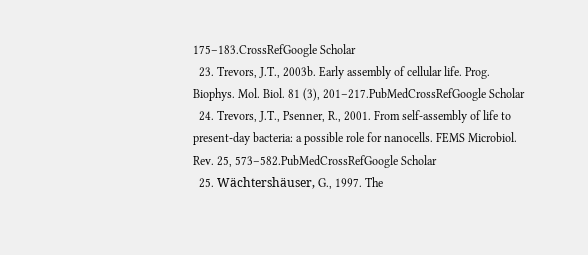175–183.CrossRefGoogle Scholar
  23. Trevors, J.T., 2003b. Early assembly of cellular life. Prog. Biophys. Mol. Biol. 81 (3), 201–217.PubMedCrossRefGoogle Scholar
  24. Trevors, J.T., Psenner, R., 2001. From self-assembly of life to present-day bacteria: a possible role for nanocells. FEMS Microbiol. Rev. 25, 573–582.PubMedCrossRefGoogle Scholar
  25. Wächtershäuser, G., 1997. The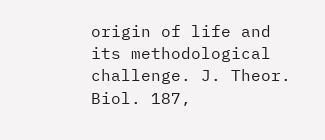origin of life and its methodological challenge. J. Theor. Biol. 187,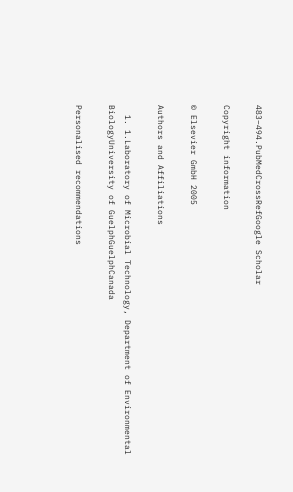483–494.PubMedCrossRefGoogle Scholar

Copyright information

© Elsevier GmbH 2005

Authors and Affiliations

  1. 1.Laboratory of Microbial Technology, Department of Environmental BiologyUniversity of GuelphGuelphCanada

Personalised recommendations